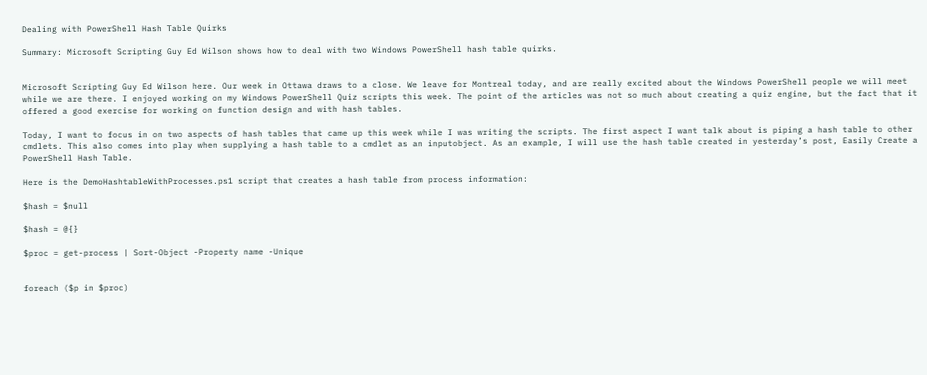Dealing with PowerShell Hash Table Quirks

Summary: Microsoft Scripting Guy Ed Wilson shows how to deal with two Windows PowerShell hash table quirks.


Microsoft Scripting Guy Ed Wilson here. Our week in Ottawa draws to a close. We leave for Montreal today, and are really excited about the Windows PowerShell people we will meet while we are there. I enjoyed working on my Windows PowerShell Quiz scripts this week. The point of the articles was not so much about creating a quiz engine, but the fact that it offered a good exercise for working on function design and with hash tables.

Today, I want to focus in on two aspects of hash tables that came up this week while I was writing the scripts. The first aspect I want talk about is piping a hash table to other cmdlets. This also comes into play when supplying a hash table to a cmdlet as an inputobject. As an example, I will use the hash table created in yesterday’s post, Easily Create a PowerShell Hash Table.

Here is the DemoHashtableWithProcesses.ps1 script that creates a hash table from process information:

$hash = $null

$hash = @{}

$proc = get-process | Sort-Object -Property name -Unique


foreach ($p in $proc)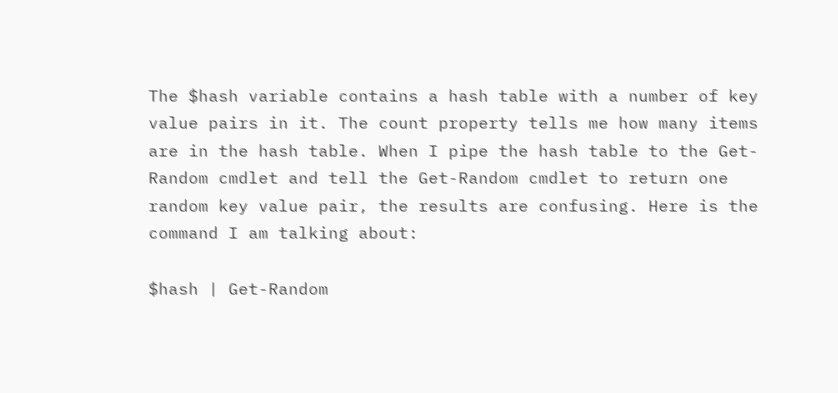The $hash variable contains a hash table with a number of key value pairs in it. The count property tells me how many items are in the hash table. When I pipe the hash table to the Get-Random cmdlet and tell the Get-Random cmdlet to return one random key value pair, the results are confusing. Here is the command I am talking about:

$hash | Get-Random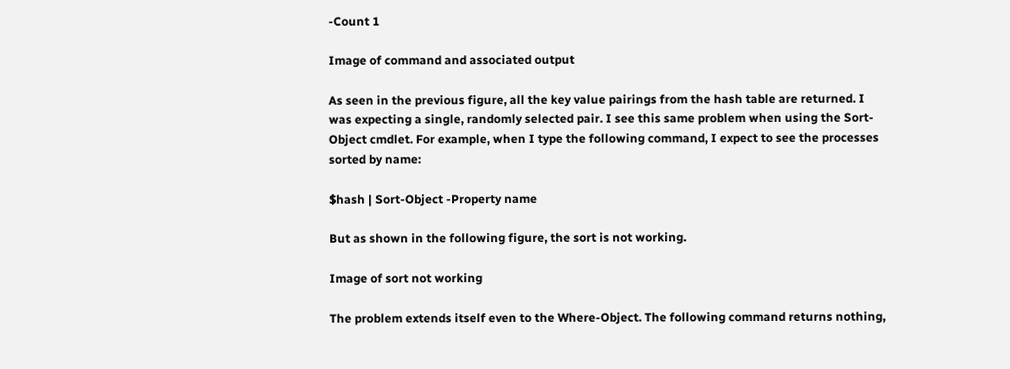-Count 1

Image of command and associated output

As seen in the previous figure, all the key value pairings from the hash table are returned. I was expecting a single, randomly selected pair. I see this same problem when using the Sort-Object cmdlet. For example, when I type the following command, I expect to see the processes sorted by name:

$hash | Sort-Object -Property name

But as shown in the following figure, the sort is not working.

Image of sort not working

The problem extends itself even to the Where-Object. The following command returns nothing,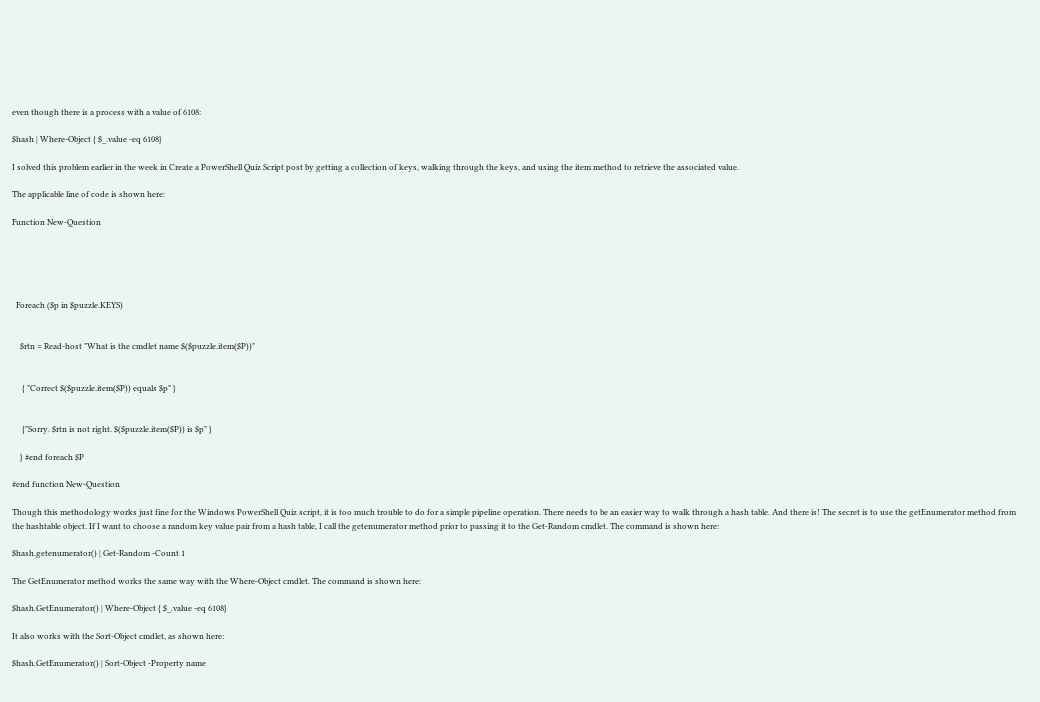even though there is a process with a value of 6108:

$hash | Where-Object { $_.value -eq 6108}

I solved this problem earlier in the week in Create a PowerShell Quiz Script post by getting a collection of keys, walking through the keys, and using the item method to retrieve the associated value.

The applicable line of code is shown here:

Function New-Question





  Foreach ($p in $puzzle.KEYS)


    $rtn = Read-host "What is the cmdlet name $($puzzle.item($P))"


     { "Correct $($puzzle.item($P)) equals $p" }


     {"Sorry. $rtn is not right. $($puzzle.item($P)) is $p" }

    } #end foreach $P

#end function New-Question

Though this methodology works just fine for the Windows PowerShell Quiz script, it is too much trouble to do for a simple pipeline operation. There needs to be an easier way to walk through a hash table. And there is! The secret is to use the getEnumerator method from the hashtable object. If I want to choose a random key value pair from a hash table, I call the getenumerator method prior to passing it to the Get-Random cmdlet. The command is shown here:

$hash.getenumerator() | Get-Random -Count 1

The GetEnumerator method works the same way with the Where-Object cmdlet. The command is shown here:

$hash.GetEnumerator() | Where-Object { $_.value -eq 6108}

It also works with the Sort-Object cmdlet, as shown here:

$hash.GetEnumerator() | Sort-Object -Property name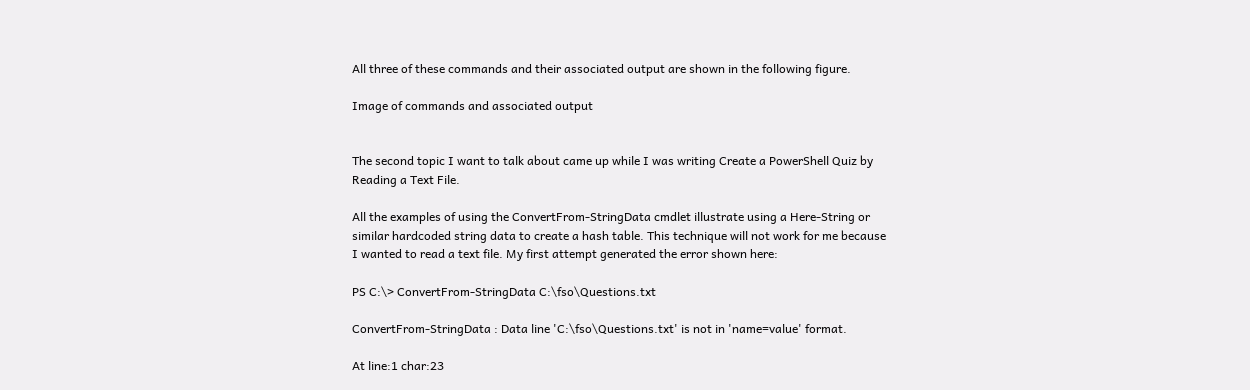All three of these commands and their associated output are shown in the following figure.

Image of commands and associated output


The second topic I want to talk about came up while I was writing Create a PowerShell Quiz by Reading a Text File.

All the examples of using the ConvertFrom-StringData cmdlet illustrate using a Here-String or similar hardcoded string data to create a hash table. This technique will not work for me because I wanted to read a text file. My first attempt generated the error shown here:

PS C:\> ConvertFrom-StringData C:\fso\Questions.txt

ConvertFrom-StringData : Data line 'C:\fso\Questions.txt' is not in 'name=value' format.

At line:1 char:23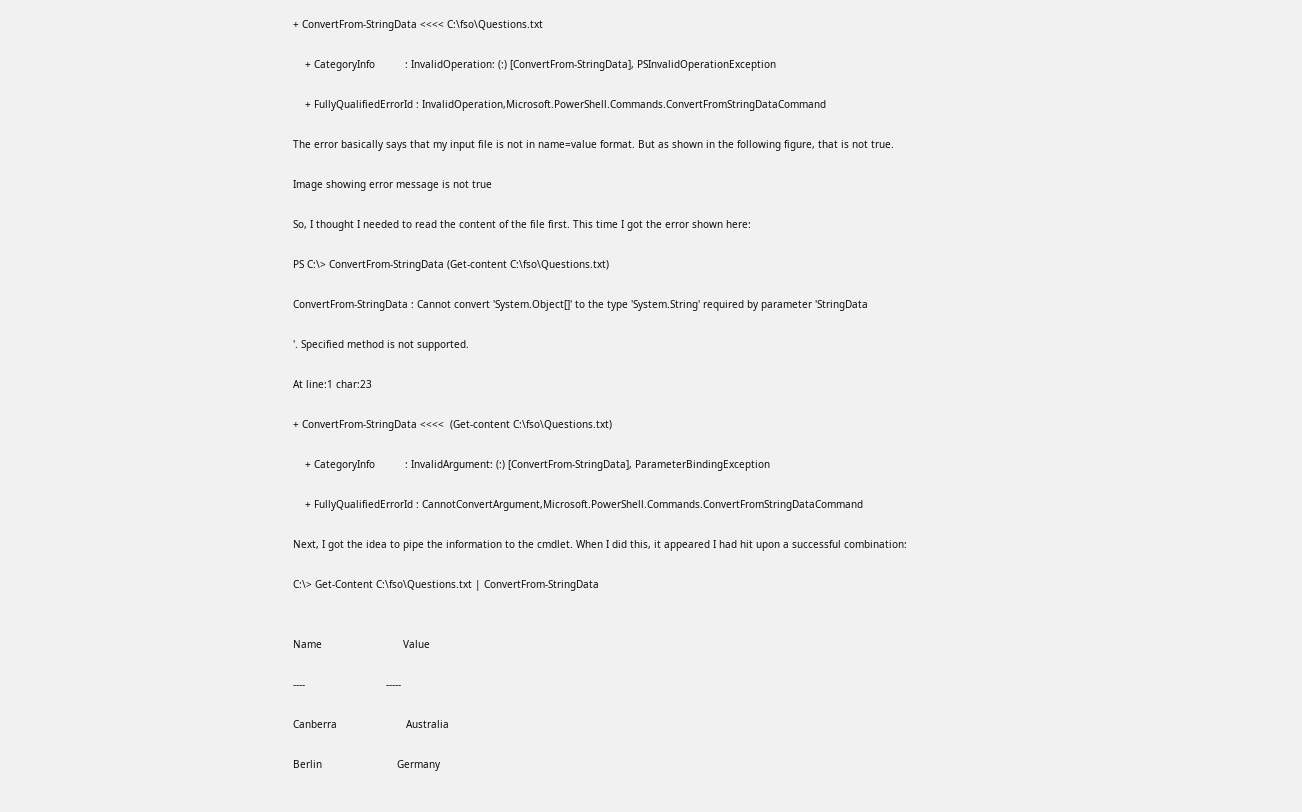+ ConvertFrom-StringData <<<< C:\fso\Questions.txt

    + CategoryInfo          : InvalidOperation: (:) [ConvertFrom-StringData], PSInvalidOperationException

    + FullyQualifiedErrorId : InvalidOperation,Microsoft.PowerShell.Commands.ConvertFromStringDataCommand

The error basically says that my input file is not in name=value format. But as shown in the following figure, that is not true.

Image showing error message is not true

So, I thought I needed to read the content of the file first. This time I got the error shown here:

PS C:\> ConvertFrom-StringData (Get-content C:\fso\Questions.txt)

ConvertFrom-StringData : Cannot convert 'System.Object[]' to the type 'System.String' required by parameter 'StringData

'. Specified method is not supported.

At line:1 char:23

+ ConvertFrom-StringData <<<<  (Get-content C:\fso\Questions.txt)

    + CategoryInfo          : InvalidArgument: (:) [ConvertFrom-StringData], ParameterBindingException

    + FullyQualifiedErrorId : CannotConvertArgument,Microsoft.PowerShell.Commands.ConvertFromStringDataCommand

Next, I got the idea to pipe the information to the cmdlet. When I did this, it appeared I had hit upon a successful combination:

C:\> Get-Content C:\fso\Questions.txt | ConvertFrom-StringData


Name                           Value

----                           -----

Canberra                       Australia

Berlin                         Germany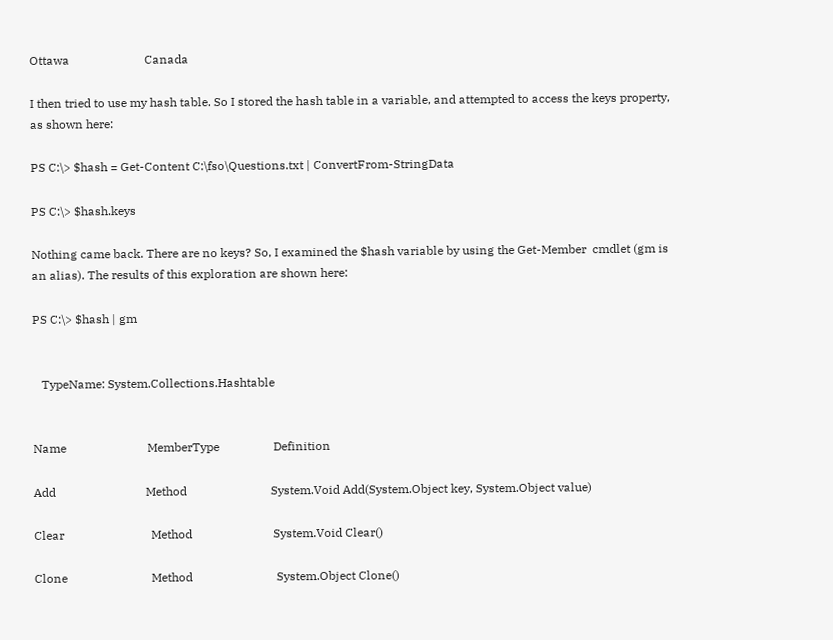Ottawa                         Canada

I then tried to use my hash table. So I stored the hash table in a variable, and attempted to access the keys property, as shown here:

PS C:\> $hash = Get-Content C:\fso\Questions.txt | ConvertFrom-StringData

PS C:\> $hash.keys

Nothing came back. There are no keys? So, I examined the $hash variable by using the Get-Member  cmdlet (gm is an alias). The results of this exploration are shown here:

PS C:\> $hash | gm


   TypeName: System.Collections.Hashtable


Name                           MemberType                  Definition

Add                              Method                            System.Void Add(System.Object key, System.Object value)

Clear                             Method                           System.Void Clear()

Clone                            Method                            System.Object Clone()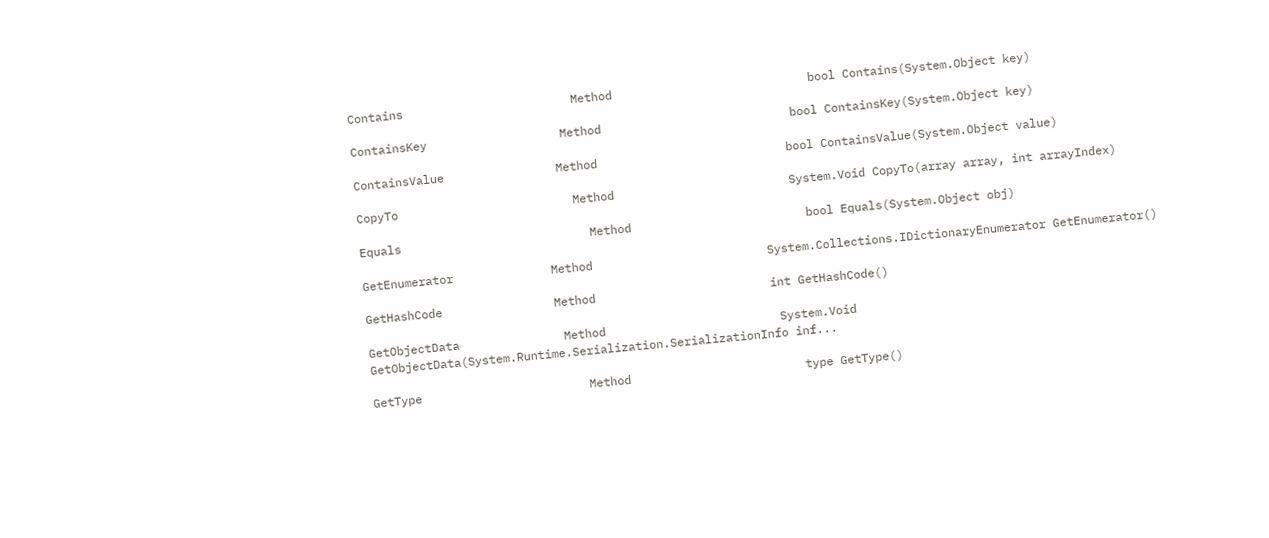Contains                        Method                            bool Contains(System.Object key)

ContainsKey                   Method                           bool ContainsKey(System.Object key)

ContainsValue                Method                           bool ContainsValue(System.Object value)

CopyTo                         Method                         System.Void CopyTo(array array, int arrayIndex)

Equals                           Method                         bool Equals(System.Object obj)

GetEnumerator              Method                         System.Collections.IDictionaryEnumerator GetEnumerator()

GetHashCode                Method                         int GetHashCode()

GetObjectData               Method                         System.Void GetObjectData(System.Runtime.Serialization.SerializationInfo inf...

GetType                        Method                         type GetType()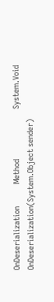OnDeserialization           Method                         System.Void OnDeserialization(System.Object sender)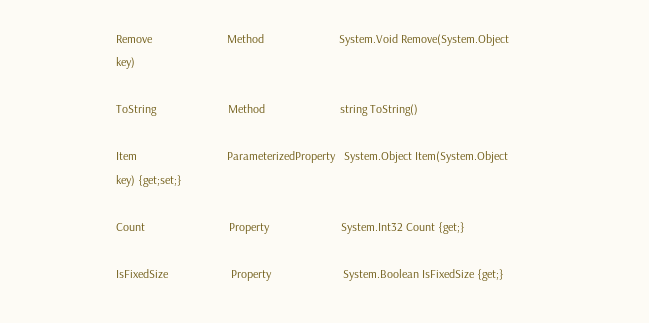Remove                         Method                         System.Void Remove(System.Object key)

ToString                        Method                         string ToString()

Item                              ParameterizedProperty   System.Object Item(System.Object key) {get;set;}

Count                            Property                        System.Int32 Count {get;}

IsFixedSize                     Property                        System.Boolean IsFixedSize {get;}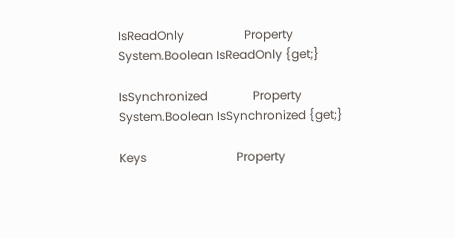IsReadOnly                    Property                        System.Boolean IsReadOnly {get;}

IsSynchronized               Property                        System.Boolean IsSynchronized {get;}

Keys                              Property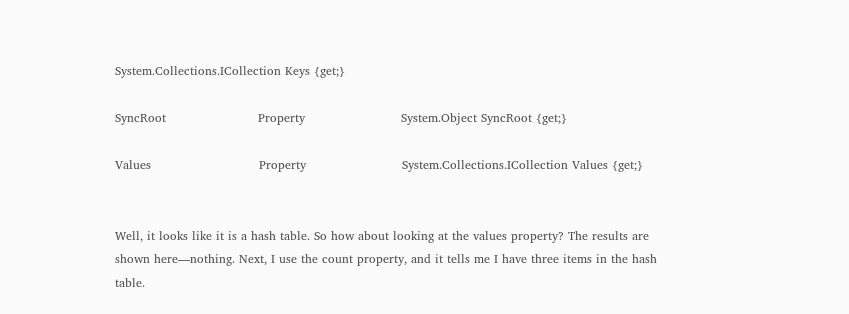System.Collections.ICollection Keys {get;}

SyncRoot                       Property                        System.Object SyncRoot {get;}

Values                           Property                        System.Collections.ICollection Values {get;}


Well, it looks like it is a hash table. So how about looking at the values property? The results are shown here—nothing. Next, I use the count property, and it tells me I have three items in the hash table.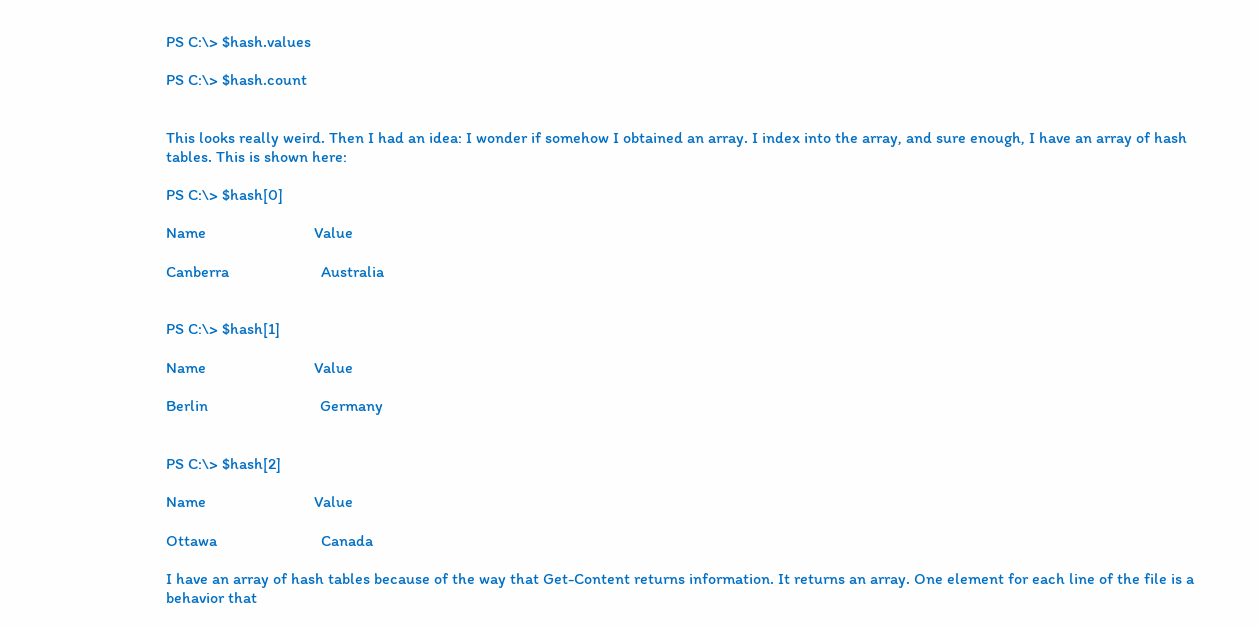PS C:\> $hash.values

PS C:\> $hash.count


This looks really weird. Then I had an idea: I wonder if somehow I obtained an array. I index into the array, and sure enough, I have an array of hash tables. This is shown here:

PS C:\> $hash[0]

Name                           Value

Canberra                       Australia


PS C:\> $hash[1]

Name                           Value

Berlin                            Germany


PS C:\> $hash[2]

Name                           Value

Ottawa                          Canada

I have an array of hash tables because of the way that Get-Content returns information. It returns an array. One element for each line of the file is a behavior that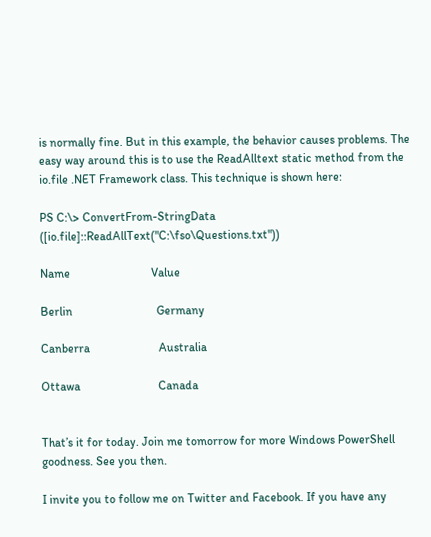is normally fine. But in this example, the behavior causes problems. The easy way around this is to use the ReadAlltext static method from the io.file .NET Framework class. This technique is shown here:

PS C:\> ConvertFrom-StringData ([io.file]::ReadAllText("C:\fso\Questions.txt"))

Name                           Value

Berlin                            Germany

Canberra                       Australia

Ottawa                          Canada


That’s it for today. Join me tomorrow for more Windows PowerShell goodness. See you then.

I invite you to follow me on Twitter and Facebook. If you have any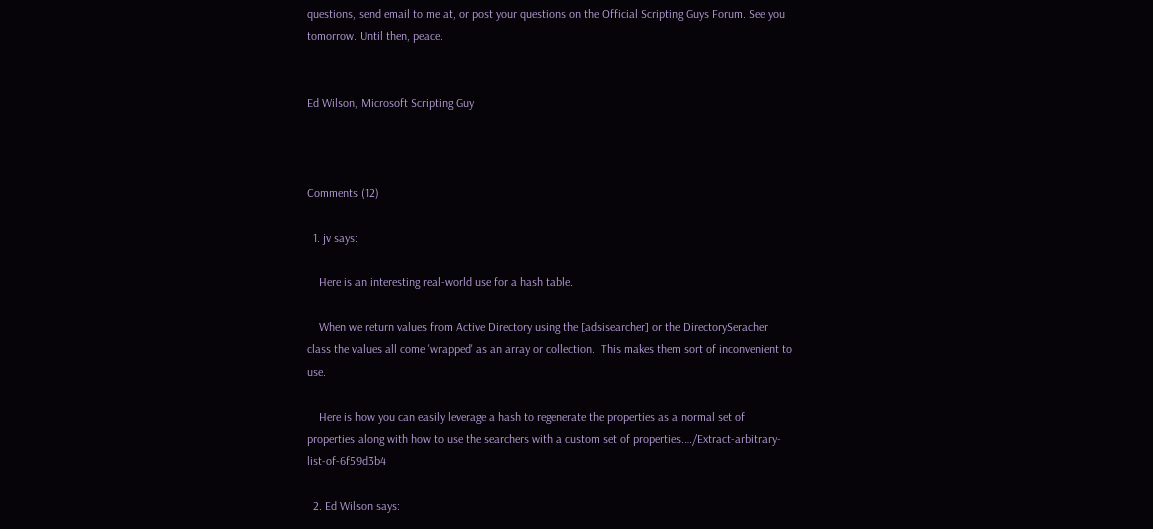questions, send email to me at, or post your questions on the Official Scripting Guys Forum. See you tomorrow. Until then, peace.


Ed Wilson, Microsoft Scripting Guy



Comments (12)

  1. jv says:

    Here is an interesting real-world use for a hash table.

    When we return values from Active Directory using the [adsisearcher] or the DirectorySeracher class the values all come 'wrapped' as an array or collection.  This makes them sort of inconvenient to use.

    Here is how you can easily leverage a hash to regenerate the properties as a normal set of properties along with how to use the searchers with a custom set of properties.…/Extract-arbitrary-list-of-6f59d3b4

  2. Ed Wilson says: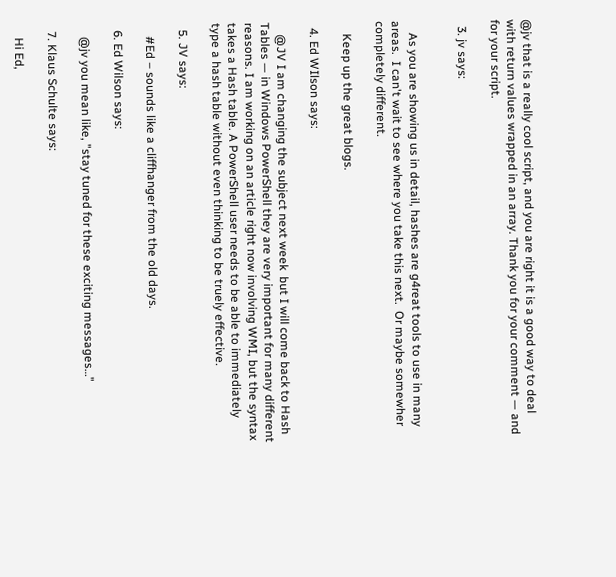@jv that is a really cool script, and you are right it is a good way to deal with return values wrapped in an array. Thank you for your comment — and for your script.

  3. jv says:


    As you are showing us in detail, hashes are g4reat tools to use in many areas.  I can't wait to see where you take this next.  Or maybe somewher completely different.

    Keep up the great blogs.

  4. Ed WIlson says:

    @JV I am changing the subject next week  but I will come back to Hash Tables — in Windows PowerShell they are very important for many different reasons. I am working on an article right now involving WMI, but the syntax takes a Hash table. A PowerShell user needs to be able to immediately type a hash table without even thinking to be truely effective.

  5. JV says:

    #Ed – sounds like a cliffhanger from the old days.

  6. Ed Wilson says:

    @jv you mean like, "stay tuned for these exciting messages…"

  7. Klaus Schulte says:

    Hi Ed,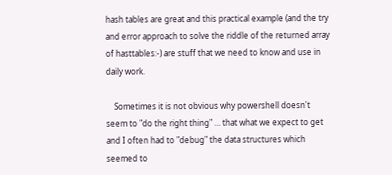hash tables are great and this practical example (and the try and error approach to solve the riddle of the returned array of hasttables:-) are stuff that we need to know and use in daily work.

    Sometimes it is not obvious why powershell doesn't seem to "do the right thing" … that what we expect to get and I often had to "debug" the data structures which seemed to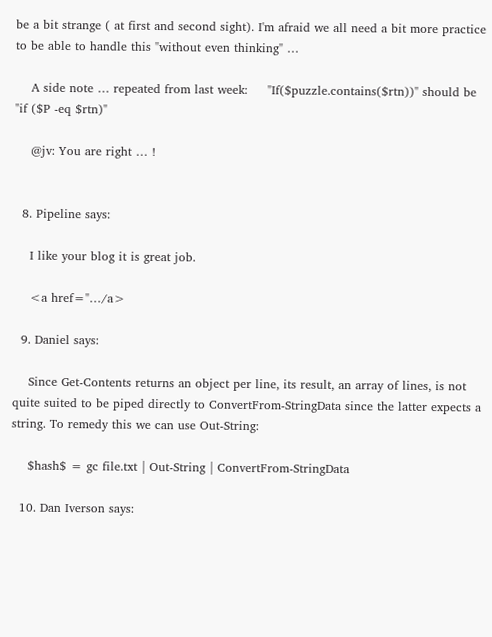be a bit strange ( at first and second sight). I'm afraid we all need a bit more practice to be able to handle this "without even thinking" …

    A side note … repeated from last week:     "If($puzzle.contains($rtn))" should be "if ($P -eq $rtn)"

    @jv: You are right … !


  8. Pipeline says:

    I like your blog it is great job.

    <a href="…/a>

  9. Daniel says:

    Since Get-Contents returns an object per line, its result, an array of lines, is not quite suited to be piped directly to ConvertFrom-StringData since the latter expects a string. To remedy this we can use Out-String:

    $hash$ = gc file.txt | Out-String | ConvertFrom-StringData

  10. Dan Iverson says: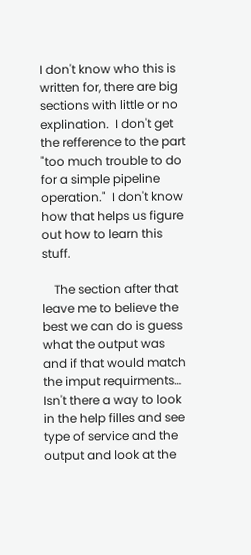I don't know who this is written for, there are big sections with little or no explination.  I don't get the refference to the part "too much trouble to do for a simple pipeline operation."  I don't know how that helps us figure out how to learn this stuff.

    The section after that leave me to believe the best we can do is guess what the output was and if that would match the imput requirments…  Isn't there a way to look in the help filles and see type of service and the output and look at the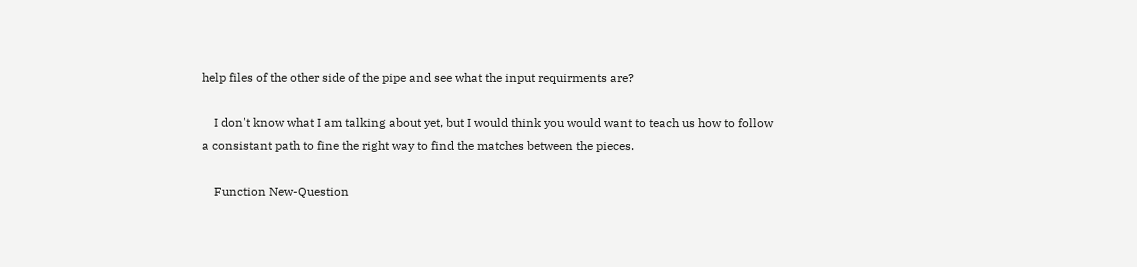help files of the other side of the pipe and see what the input requirments are?

    I don't know what I am talking about yet, but I would think you would want to teach us how to follow a consistant path to fine the right way to find the matches between the pieces.

    Function New-Question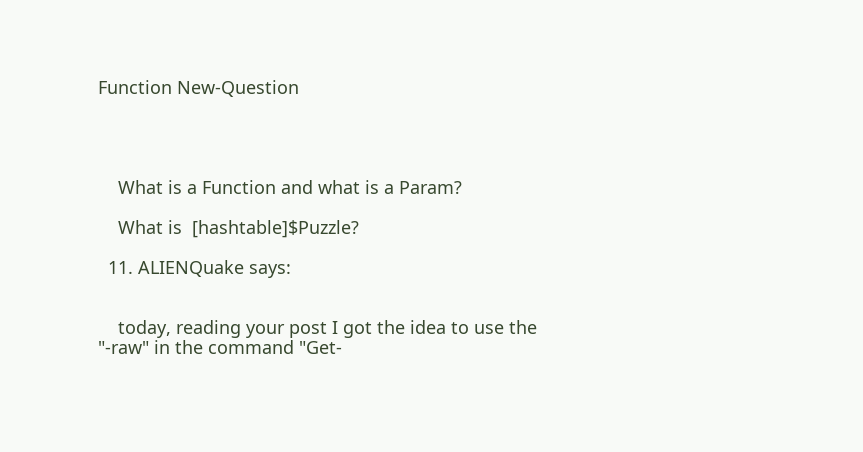Function New-Question




    What is a Function and what is a Param?

    What is  [hashtable]$Puzzle?

  11. ALIENQuake says:


    today, reading your post I got the idea to use the "-raw" in the command "Get-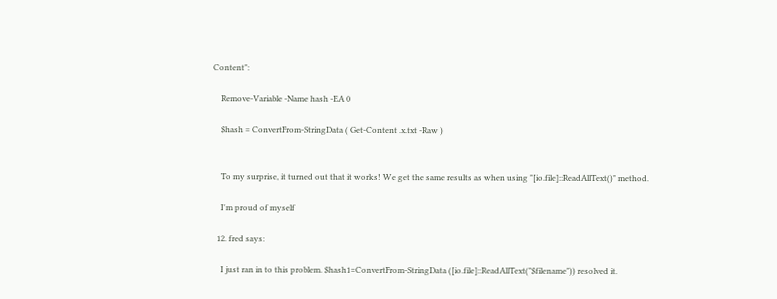Content":

    Remove-Variable -Name hash -EA 0

    $hash = ConvertFrom-StringData ( Get-Content .x.txt -Raw )


    To my surprise, it turned out that it works! We get the same results as when using "[io.file]::ReadAllText()" method.

    I'm proud of myself

  12. fred says:

    I just ran in to this problem. $hash1=ConvertFrom-StringData ([io.file]::ReadAllText("$filename")) resolved it.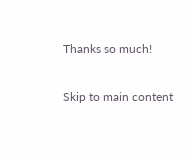Thanks so much!

Skip to main content